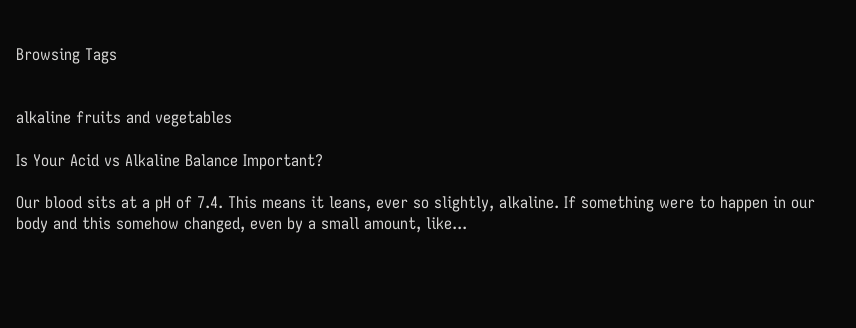Browsing Tags


alkaline fruits and vegetables

Is Your Acid vs Alkaline Balance Important?

Our blood sits at a pH of 7.4. This means it leans, ever so slightly, alkaline. If something were to happen in our body and this somehow changed, even by a small amount, like...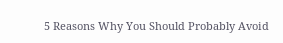5 Reasons Why You Should Probably Avoid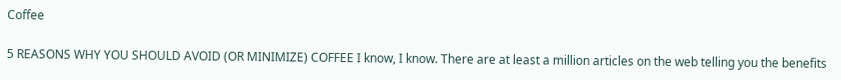Coffee

5 REASONS WHY YOU SHOULD AVOID (OR MINIMIZE) COFFEE I know, I know. There are at least a million articles on the web telling you the benefits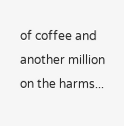of coffee and another million on the harms...